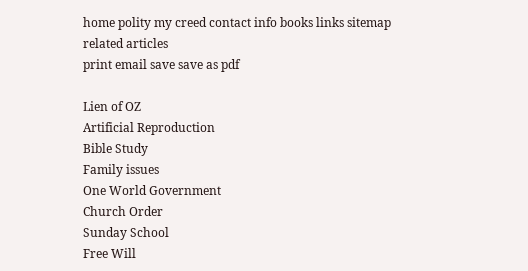home polity my creed contact info books links sitemap
related articles
print email save save as pdf

Lien of OZ
Artificial Reproduction
Bible Study
Family issues
One World Government
Church Order
Sunday School
Free Will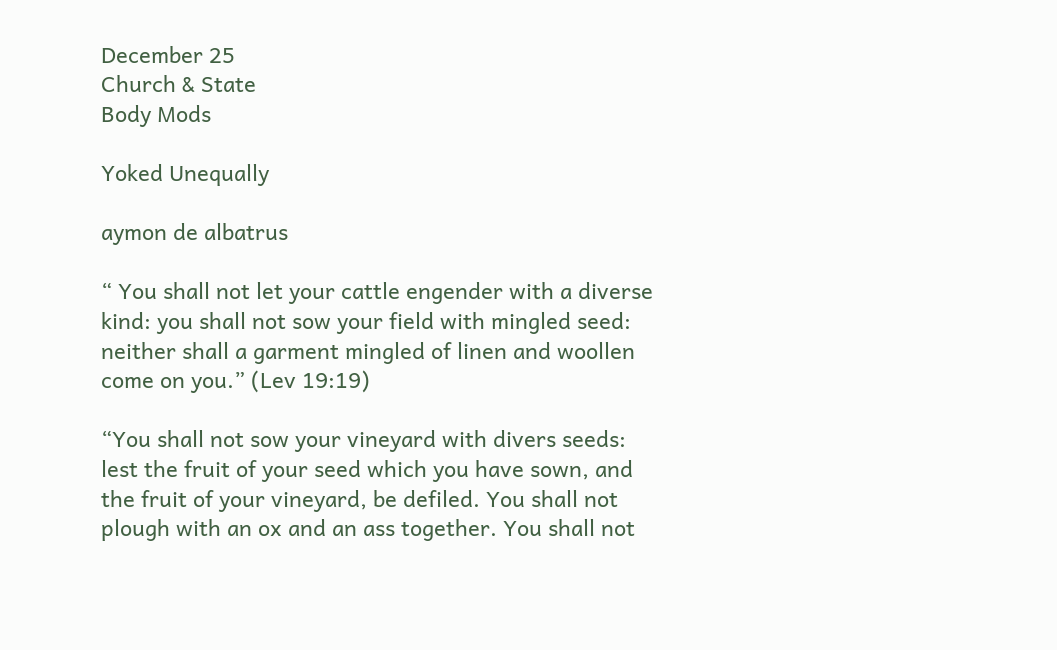December 25
Church & State
Body Mods

Yoked Unequally

aymon de albatrus

“ You shall not let your cattle engender with a diverse kind: you shall not sow your field with mingled seed: neither shall a garment mingled of linen and woollen come on you.” (Lev 19:19)

“You shall not sow your vineyard with divers seeds: lest the fruit of your seed which you have sown, and the fruit of your vineyard, be defiled. You shall not plough with an ox and an ass together. You shall not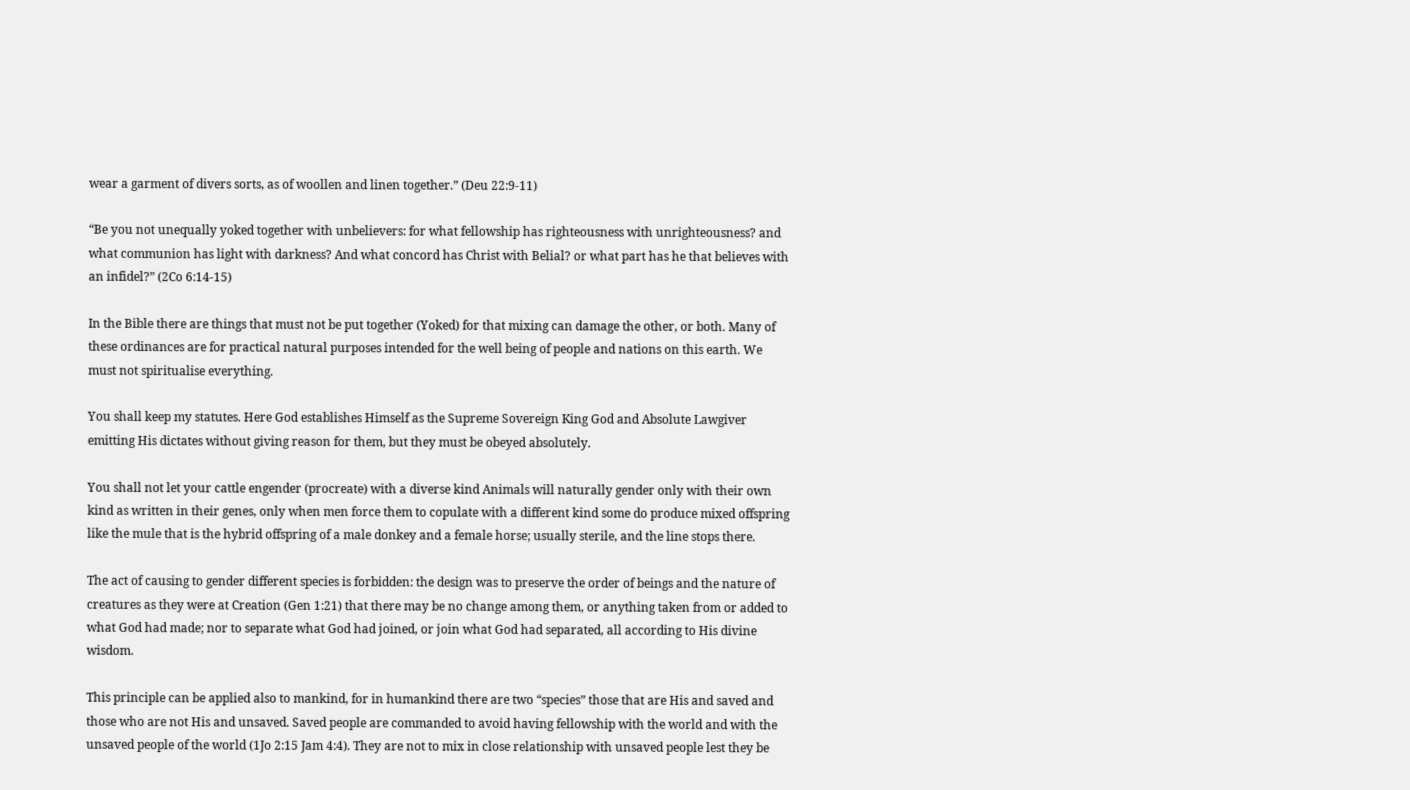wear a garment of divers sorts, as of woollen and linen together.” (Deu 22:9-11)

“Be you not unequally yoked together with unbelievers: for what fellowship has righteousness with unrighteousness? and what communion has light with darkness? And what concord has Christ with Belial? or what part has he that believes with an infidel?” (2Co 6:14-15)

In the Bible there are things that must not be put together (Yoked) for that mixing can damage the other, or both. Many of these ordinances are for practical natural purposes intended for the well being of people and nations on this earth. We must not spiritualise everything.

You shall keep my statutes. Here God establishes Himself as the Supreme Sovereign King God and Absolute Lawgiver emitting His dictates without giving reason for them, but they must be obeyed absolutely.

You shall not let your cattle engender (procreate) with a diverse kind Animals will naturally gender only with their own kind as written in their genes, only when men force them to copulate with a different kind some do produce mixed offspring like the mule that is the hybrid offspring of a male donkey and a female horse; usually sterile, and the line stops there.

The act of causing to gender different species is forbidden: the design was to preserve the order of beings and the nature of creatures as they were at Creation (Gen 1:21) that there may be no change among them, or anything taken from or added to what God had made; nor to separate what God had joined, or join what God had separated, all according to His divine wisdom.

This principle can be applied also to mankind, for in humankind there are two “species” those that are His and saved and those who are not His and unsaved. Saved people are commanded to avoid having fellowship with the world and with the unsaved people of the world (1Jo 2:15 Jam 4:4). They are not to mix in close relationship with unsaved people lest they be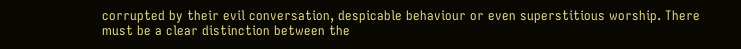corrupted by their evil conversation, despicable behaviour or even superstitious worship. There must be a clear distinction between the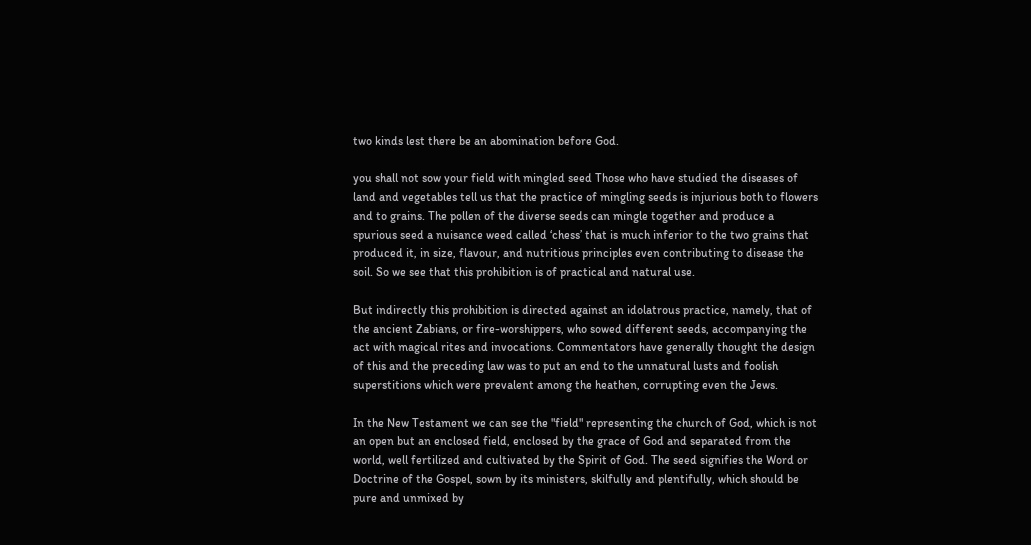two kinds lest there be an abomination before God.

you shall not sow your field with mingled seed Those who have studied the diseases of land and vegetables tell us that the practice of mingling seeds is injurious both to flowers and to grains. The pollen of the diverse seeds can mingle together and produce a spurious seed a nuisance weed called ‘chess’ that is much inferior to the two grains that produced it, in size, flavour, and nutritious principles even contributing to disease the soil. So we see that this prohibition is of practical and natural use.

But indirectly this prohibition is directed against an idolatrous practice, namely, that of the ancient Zabians, or fire-worshippers, who sowed different seeds, accompanying the act with magical rites and invocations. Commentators have generally thought the design of this and the preceding law was to put an end to the unnatural lusts and foolish superstitions which were prevalent among the heathen, corrupting even the Jews.

In the New Testament we can see the "field" representing the church of God, which is not an open but an enclosed field, enclosed by the grace of God and separated from the world, well fertilized and cultivated by the Spirit of God. The seed signifies the Word or Doctrine of the Gospel, sown by its ministers, skilfully and plentifully, which should be pure and unmixed by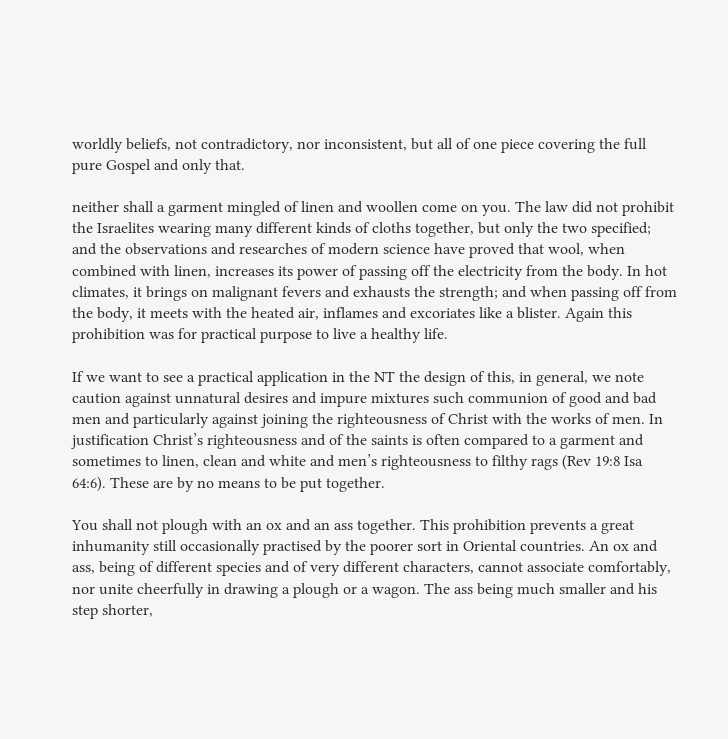worldly beliefs, not contradictory, nor inconsistent, but all of one piece covering the full pure Gospel and only that.

neither shall a garment mingled of linen and woollen come on you. The law did not prohibit the Israelites wearing many different kinds of cloths together, but only the two specified; and the observations and researches of modern science have proved that wool, when combined with linen, increases its power of passing off the electricity from the body. In hot climates, it brings on malignant fevers and exhausts the strength; and when passing off from the body, it meets with the heated air, inflames and excoriates like a blister. Again this prohibition was for practical purpose to live a healthy life.

If we want to see a practical application in the NT the design of this, in general, we note caution against unnatural desires and impure mixtures such communion of good and bad men and particularly against joining the righteousness of Christ with the works of men. In justification Christ’s righteousness and of the saints is often compared to a garment and sometimes to linen, clean and white and men’s righteousness to filthy rags (Rev 19:8 Isa 64:6). These are by no means to be put together.

You shall not plough with an ox and an ass together. This prohibition prevents a great inhumanity still occasionally practised by the poorer sort in Oriental countries. An ox and ass, being of different species and of very different characters, cannot associate comfortably, nor unite cheerfully in drawing a plough or a wagon. The ass being much smaller and his step shorter,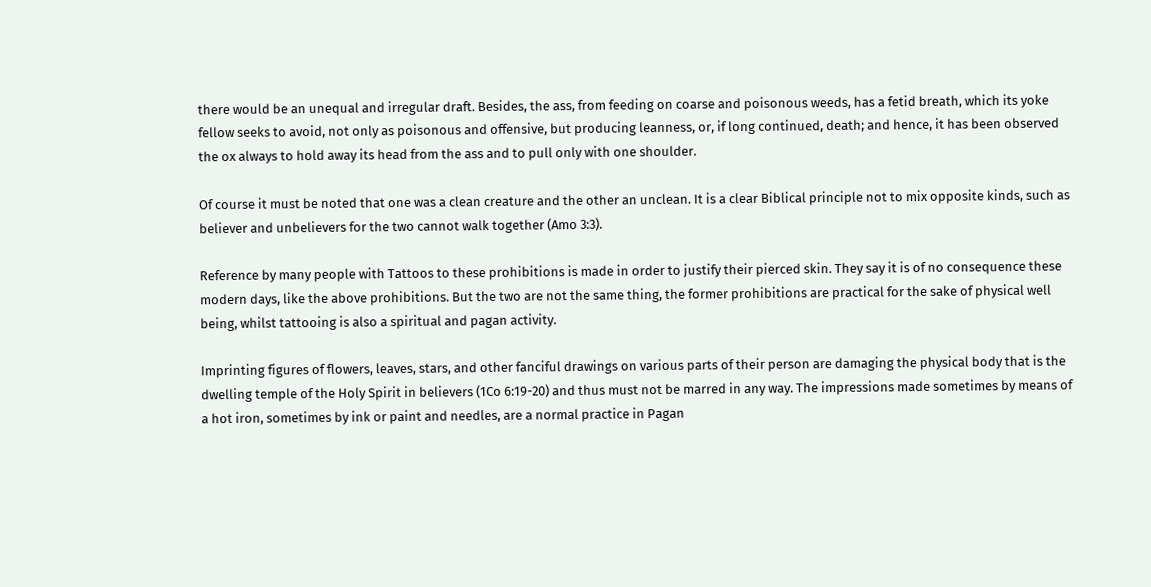there would be an unequal and irregular draft. Besides, the ass, from feeding on coarse and poisonous weeds, has a fetid breath, which its yoke fellow seeks to avoid, not only as poisonous and offensive, but producing leanness, or, if long continued, death; and hence, it has been observed the ox always to hold away its head from the ass and to pull only with one shoulder.

Of course it must be noted that one was a clean creature and the other an unclean. It is a clear Biblical principle not to mix opposite kinds, such as believer and unbelievers for the two cannot walk together (Amo 3:3).

Reference by many people with Tattoos to these prohibitions is made in order to justify their pierced skin. They say it is of no consequence these modern days, like the above prohibitions. But the two are not the same thing, the former prohibitions are practical for the sake of physical well being, whilst tattooing is also a spiritual and pagan activity.

Imprinting figures of flowers, leaves, stars, and other fanciful drawings on various parts of their person are damaging the physical body that is the dwelling temple of the Holy Spirit in believers (1Co 6:19-20) and thus must not be marred in any way. The impressions made sometimes by means of a hot iron, sometimes by ink or paint and needles, are a normal practice in Pagan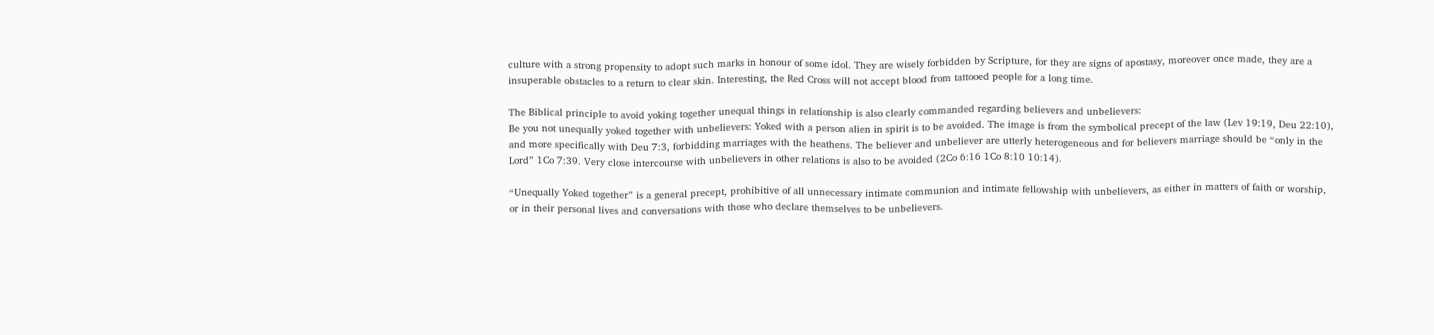culture with a strong propensity to adopt such marks in honour of some idol. They are wisely forbidden by Scripture, for they are signs of apostasy, moreover once made, they are a insuperable obstacles to a return to clear skin. Interesting, the Red Cross will not accept blood from tattooed people for a long time.

The Biblical principle to avoid yoking together unequal things in relationship is also clearly commanded regarding believers and unbelievers:
Be you not unequally yoked together with unbelievers: Yoked with a person alien in spirit is to be avoided. The image is from the symbolical precept of the law (Lev 19:19, Deu 22:10), and more specifically with Deu 7:3, forbidding marriages with the heathens. The believer and unbeliever are utterly heterogeneous and for believers marriage should be “only in the Lord” 1Co 7:39. Very close intercourse with unbelievers in other relations is also to be avoided (2Co 6:16 1Co 8:10 10:14).

“Unequally Yoked together” is a general precept, prohibitive of all unnecessary intimate communion and intimate fellowship with unbelievers, as either in matters of faith or worship, or in their personal lives and conversations with those who declare themselves to be unbelievers.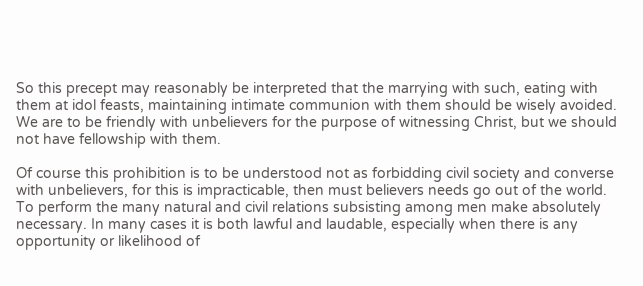So this precept may reasonably be interpreted that the marrying with such, eating with them at idol feasts, maintaining intimate communion with them should be wisely avoided. We are to be friendly with unbelievers for the purpose of witnessing Christ, but we should not have fellowship with them.

Of course this prohibition is to be understood not as forbidding civil society and converse with unbelievers, for this is impracticable, then must believers needs go out of the world. To perform the many natural and civil relations subsisting among men make absolutely necessary. In many cases it is both lawful and laudable, especially when there is any opportunity or likelihood of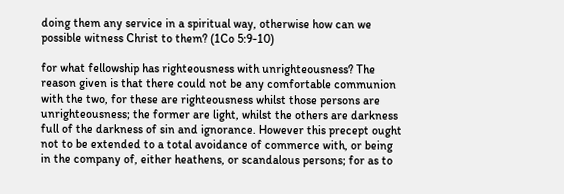doing them any service in a spiritual way, otherwise how can we possible witness Christ to them? (1Co 5:9-10)

for what fellowship has righteousness with unrighteousness? The reason given is that there could not be any comfortable communion with the two, for these are righteousness whilst those persons are unrighteousness; the former are light, whilst the others are darkness full of the darkness of sin and ignorance. However this precept ought not to be extended to a total avoidance of commerce with, or being in the company of, either heathens, or scandalous persons; for as to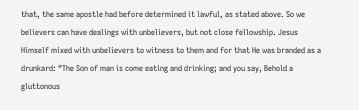that, the same apostle had before determined it lawful, as stated above. So we believers can have dealings with unbelievers, but not close fellowship. Jesus Himself mixed with unbelievers to witness to them and for that He was branded as a drunkard: “The Son of man is come eating and drinking; and you say, Behold a gluttonous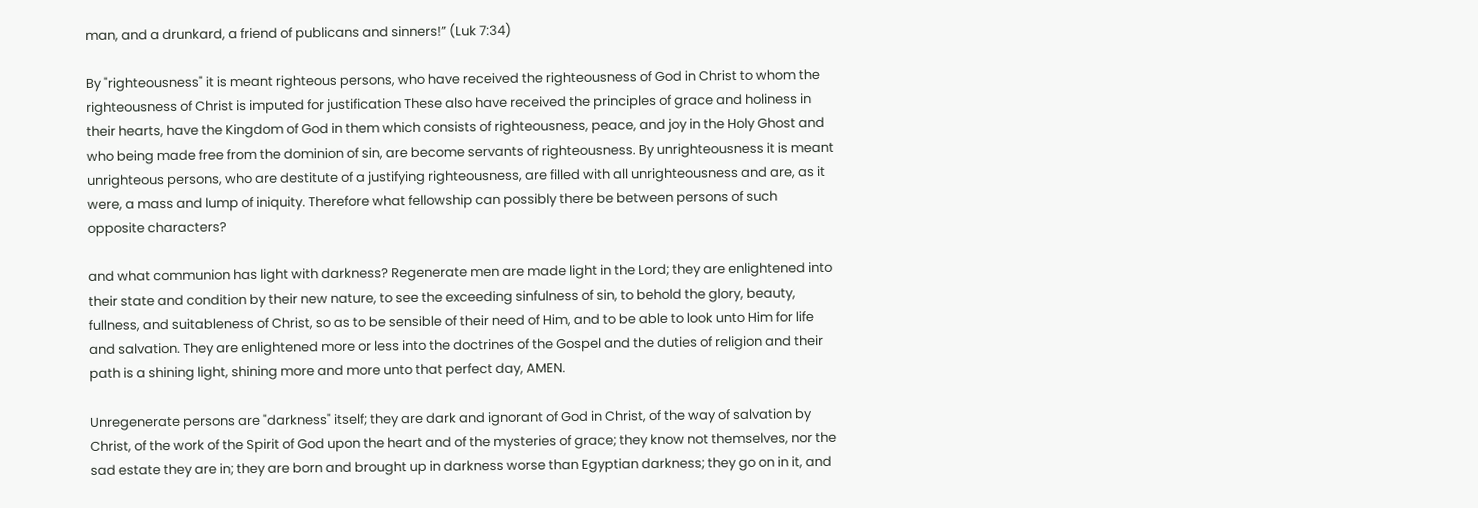man, and a drunkard, a friend of publicans and sinners!” (Luk 7:34)

By "righteousness" it is meant righteous persons, who have received the righteousness of God in Christ to whom the righteousness of Christ is imputed for justification These also have received the principles of grace and holiness in their hearts, have the Kingdom of God in them which consists of righteousness, peace, and joy in the Holy Ghost and who being made free from the dominion of sin, are become servants of righteousness. By unrighteousness it is meant unrighteous persons, who are destitute of a justifying righteousness, are filled with all unrighteousness and are, as it were, a mass and lump of iniquity. Therefore what fellowship can possibly there be between persons of such opposite characters?

and what communion has light with darkness? Regenerate men are made light in the Lord; they are enlightened into their state and condition by their new nature, to see the exceeding sinfulness of sin, to behold the glory, beauty, fullness, and suitableness of Christ, so as to be sensible of their need of Him, and to be able to look unto Him for life and salvation. They are enlightened more or less into the doctrines of the Gospel and the duties of religion and their path is a shining light, shining more and more unto that perfect day, AMEN.

Unregenerate persons are "darkness" itself; they are dark and ignorant of God in Christ, of the way of salvation by Christ, of the work of the Spirit of God upon the heart and of the mysteries of grace; they know not themselves, nor the sad estate they are in; they are born and brought up in darkness worse than Egyptian darkness; they go on in it, and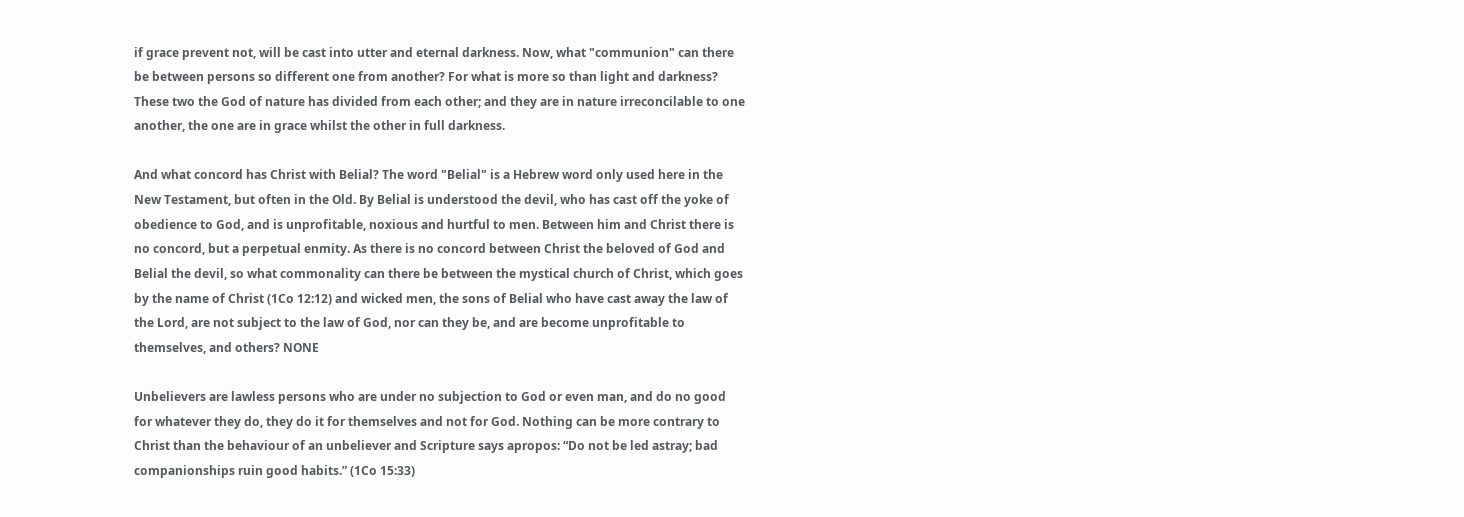if grace prevent not, will be cast into utter and eternal darkness. Now, what "communion" can there be between persons so different one from another? For what is more so than light and darkness? These two the God of nature has divided from each other; and they are in nature irreconcilable to one another, the one are in grace whilst the other in full darkness.

And what concord has Christ with Belial? The word "Belial" is a Hebrew word only used here in the New Testament, but often in the Old. By Belial is understood the devil, who has cast off the yoke of obedience to God, and is unprofitable, noxious and hurtful to men. Between him and Christ there is no concord, but a perpetual enmity. As there is no concord between Christ the beloved of God and Belial the devil, so what commonality can there be between the mystical church of Christ, which goes by the name of Christ (1Co 12:12) and wicked men, the sons of Belial who have cast away the law of the Lord, are not subject to the law of God, nor can they be, and are become unprofitable to themselves, and others? NONE

Unbelievers are lawless persons who are under no subjection to God or even man, and do no good for whatever they do, they do it for themselves and not for God. Nothing can be more contrary to Christ than the behaviour of an unbeliever and Scripture says apropos: “Do not be led astray; bad companionships ruin good habits.” (1Co 15:33)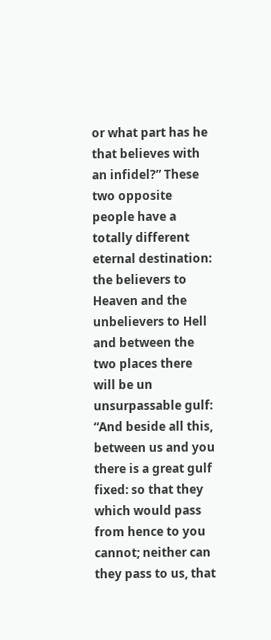or what part has he that believes with an infidel?” These two opposite people have a totally different eternal destination: the believers to Heaven and the unbelievers to Hell and between the two places there will be un unsurpassable gulf: “And beside all this, between us and you there is a great gulf fixed: so that they which would pass from hence to you cannot; neither can they pass to us, that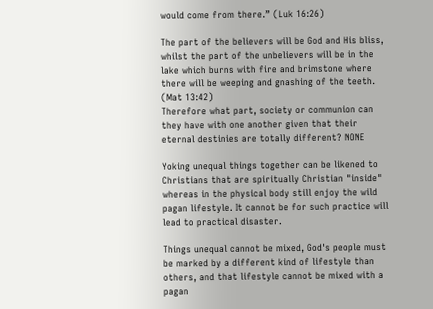would come from there.” (Luk 16:26)

The part of the believers will be God and His bliss, whilst the part of the unbelievers will be in the lake which burns with fire and brimstone where there will be weeping and gnashing of the teeth. (Mat 13:42)
Therefore what part, society or communion can they have with one another given that their eternal destinies are totally different? NONE

Yoking unequal things together can be likened to Christians that are spiritually Christian "inside" whereas in the physical body still enjoy the wild pagan lifestyle. It cannot be for such practice will lead to practical disaster.

Things unequal cannot be mixed, God's people must be marked by a different kind of lifestyle than others, and that lifestyle cannot be mixed with a pagan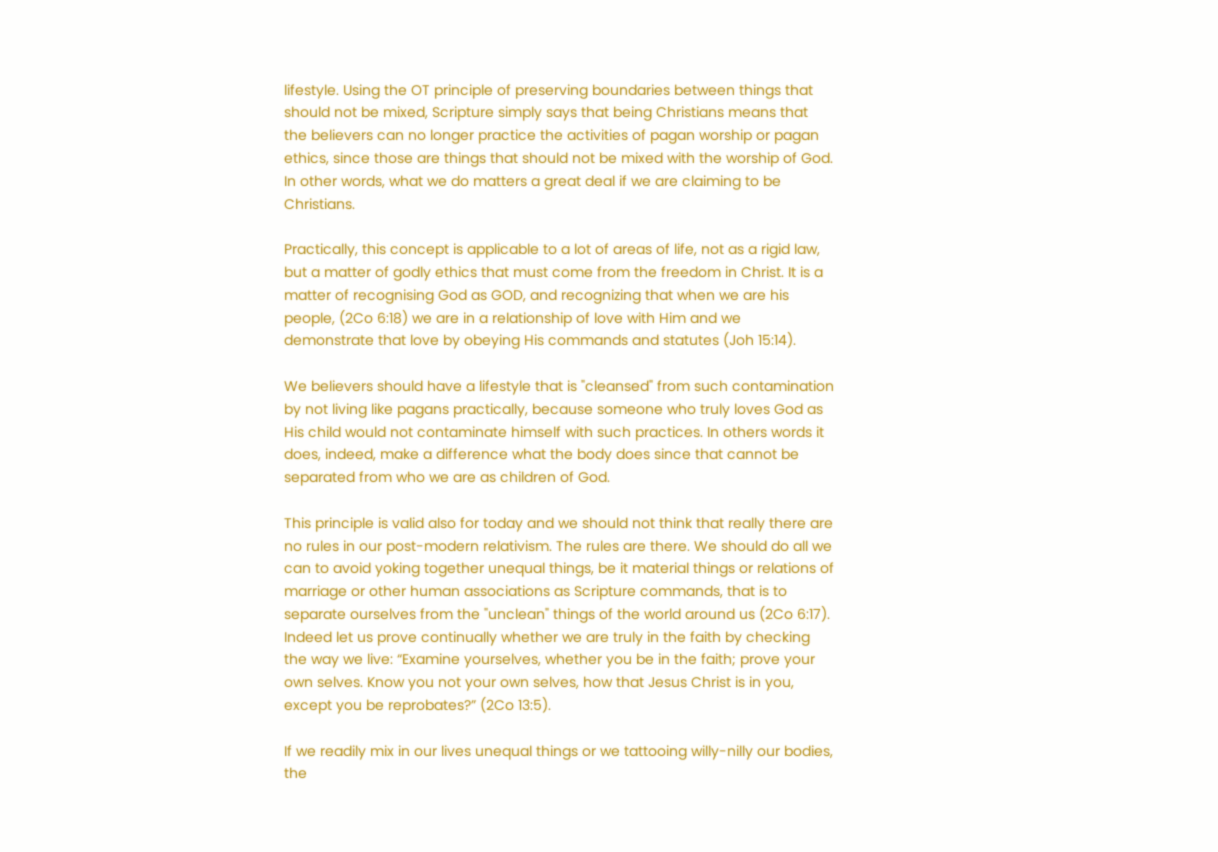lifestyle. Using the OT principle of preserving boundaries between things that should not be mixed, Scripture simply says that being Christians means that the believers can no longer practice the activities of pagan worship or pagan ethics, since those are things that should not be mixed with the worship of God. In other words, what we do matters a great deal if we are claiming to be Christians.

Practically, this concept is applicable to a lot of areas of life, not as a rigid law, but a matter of godly ethics that must come from the freedom in Christ. It is a matter of recognising God as GOD, and recognizing that when we are his people, (2Co 6:18) we are in a relationship of love with Him and we demonstrate that love by obeying His commands and statutes (Joh 15:14).

We believers should have a lifestyle that is "cleansed" from such contamination by not living like pagans practically, because someone who truly loves God as His child would not contaminate himself with such practices. In others words it does, indeed, make a difference what the body does since that cannot be separated from who we are as children of God.

This principle is valid also for today and we should not think that really there are no rules in our post-modern relativism. The rules are there. We should do all we can to avoid yoking together unequal things, be it material things or relations of marriage or other human associations as Scripture commands, that is to separate ourselves from the "unclean" things of the world around us (2Co 6:17). Indeed let us prove continually whether we are truly in the faith by checking the way we live: “Examine yourselves, whether you be in the faith; prove your own selves. Know you not your own selves, how that Jesus Christ is in you, except you be reprobates?” (2Co 13:5).

If we readily mix in our lives unequal things or we tattooing willy-nilly our bodies, the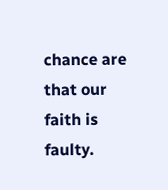chance are that our faith is faulty.